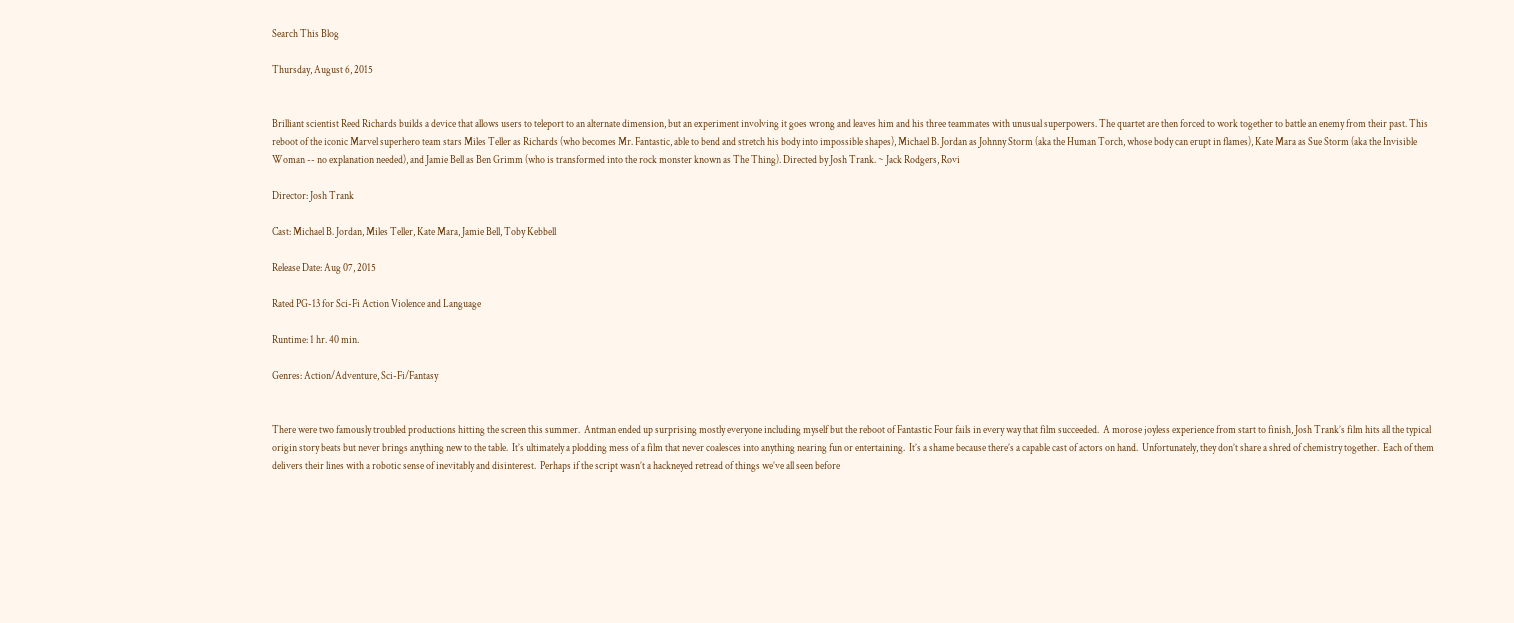Search This Blog

Thursday, August 6, 2015


Brilliant scientist Reed Richards builds a device that allows users to teleport to an alternate dimension, but an experiment involving it goes wrong and leaves him and his three teammates with unusual superpowers. The quartet are then forced to work together to battle an enemy from their past. This reboot of the iconic Marvel superhero team stars Miles Teller as Richards (who becomes Mr. Fantastic, able to bend and stretch his body into impossible shapes), Michael B. Jordan as Johnny Storm (aka the Human Torch, whose body can erupt in flames), Kate Mara as Sue Storm (aka the Invisible Woman -- no explanation needed), and Jamie Bell as Ben Grimm (who is transformed into the rock monster known as The Thing). Directed by Josh Trank. ~ Jack Rodgers, Rovi

Director: Josh Trank

Cast: Michael B. Jordan, Miles Teller, Kate Mara, Jamie Bell, Toby Kebbell

Release Date: Aug 07, 2015

Rated PG-13 for Sci-Fi Action Violence and Language

Runtime: 1 hr. 40 min.

Genres: Action/Adventure, Sci-Fi/Fantasy


There were two famously troubled productions hitting the screen this summer.  Antman ended up surprising mostly everyone including myself but the reboot of Fantastic Four fails in every way that film succeeded.  A morose joyless experience from start to finish, Josh Trank’s film hits all the typical origin story beats but never brings anything new to the table.  It’s ultimately a plodding mess of a film that never coalesces into anything nearing fun or entertaining.  It’s a shame because there’s a capable cast of actors on hand.  Unfortunately, they don’t share a shred of chemistry together.  Each of them delivers their lines with a robotic sense of inevitably and disinterest.  Perhaps if the script wasn’t a hackneyed retread of things we’ve all seen before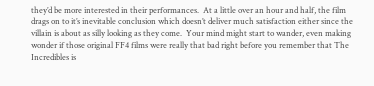they’d be more interested in their performances.  At a little over an hour and half, the film drags on to it’s inevitable conclusion which doesn’t deliver much satisfaction either since the villain is about as silly looking as they come.  Your mind might start to wander, even making wonder if those original FF4 films were really that bad right before you remember that The Incredibles is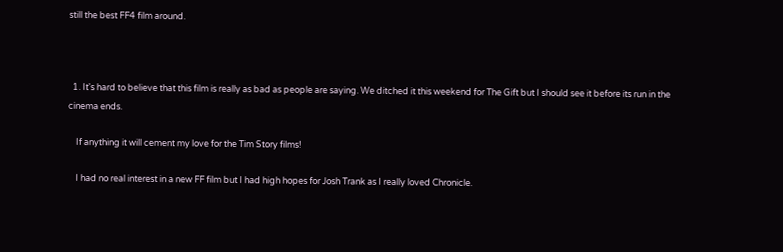still the best FF4 film around.



  1. It's hard to believe that this film is really as bad as people are saying. We ditched it this weekend for The Gift but I should see it before its run in the cinema ends.

    If anything it will cement my love for the Tim Story films!

    I had no real interest in a new FF film but I had high hopes for Josh Trank as I really loved Chronicle.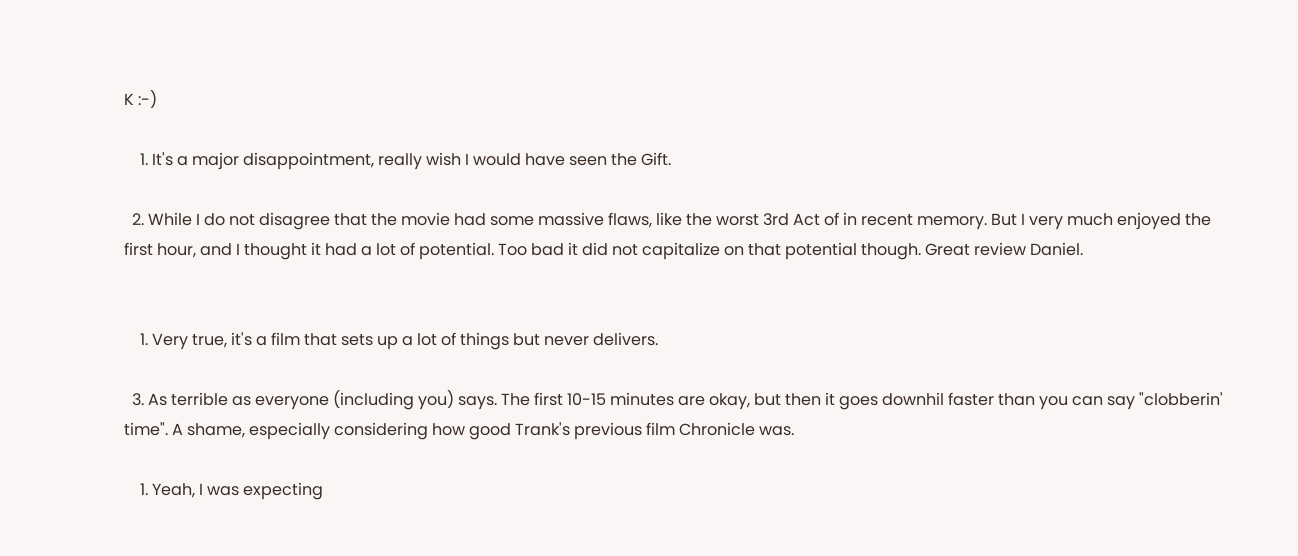K :-)

    1. It's a major disappointment, really wish I would have seen the Gift.

  2. While I do not disagree that the movie had some massive flaws, like the worst 3rd Act of in recent memory. But I very much enjoyed the first hour, and I thought it had a lot of potential. Too bad it did not capitalize on that potential though. Great review Daniel.


    1. Very true, it's a film that sets up a lot of things but never delivers.

  3. As terrible as everyone (including you) says. The first 10-15 minutes are okay, but then it goes downhil faster than you can say "clobberin' time". A shame, especially considering how good Trank's previous film Chronicle was.

    1. Yeah, I was expecting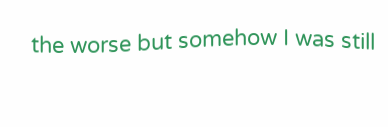the worse but somehow I was still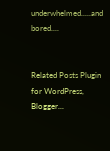underwhelmed.....and bored....


Related Posts Plugin for WordPress, Blogger...